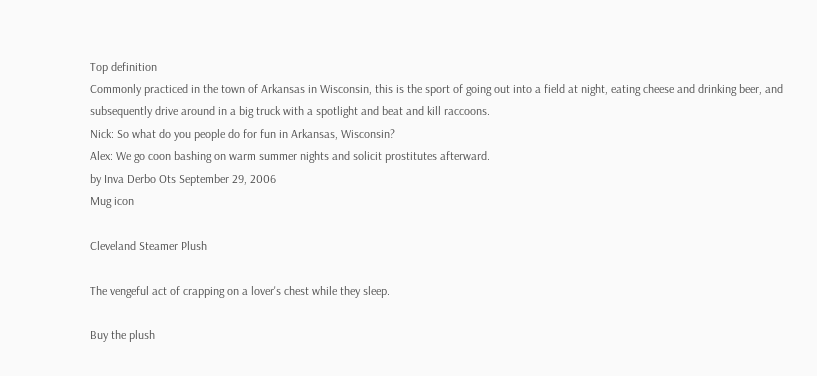Top definition
Commonly practiced in the town of Arkansas in Wisconsin, this is the sport of going out into a field at night, eating cheese and drinking beer, and subsequently drive around in a big truck with a spotlight and beat and kill raccoons.
Nick: So what do you people do for fun in Arkansas, Wisconsin?
Alex: We go coon bashing on warm summer nights and solicit prostitutes afterward.
by Inva Derbo Ots September 29, 2006
Mug icon

Cleveland Steamer Plush

The vengeful act of crapping on a lover's chest while they sleep.

Buy the plush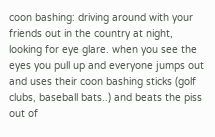coon bashing: driving around with your friends out in the country at night, looking for eye glare. when you see the eyes you pull up and everyone jumps out and uses their coon bashing sticks (golf clubs, baseball bats..) and beats the piss out of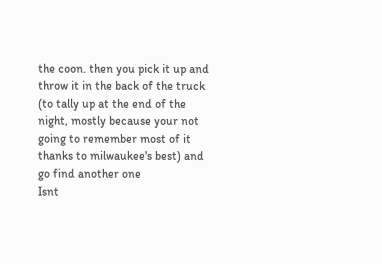the coon. then you pick it up and throw it in the back of the truck (to tally up at the end of the night, mostly because your not going to remember most of it thanks to milwaukee's best) and go find another one
Isnt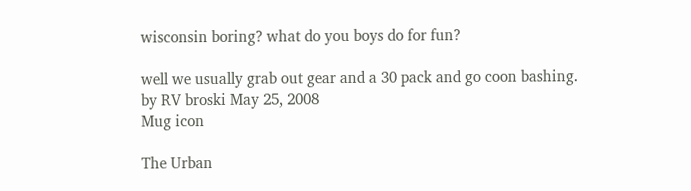wisconsin boring? what do you boys do for fun?

well we usually grab out gear and a 30 pack and go coon bashing.
by RV broski May 25, 2008
Mug icon

The Urban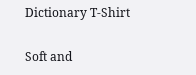Dictionary T-Shirt

Soft and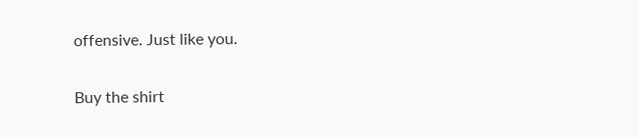offensive. Just like you.

Buy the shirt